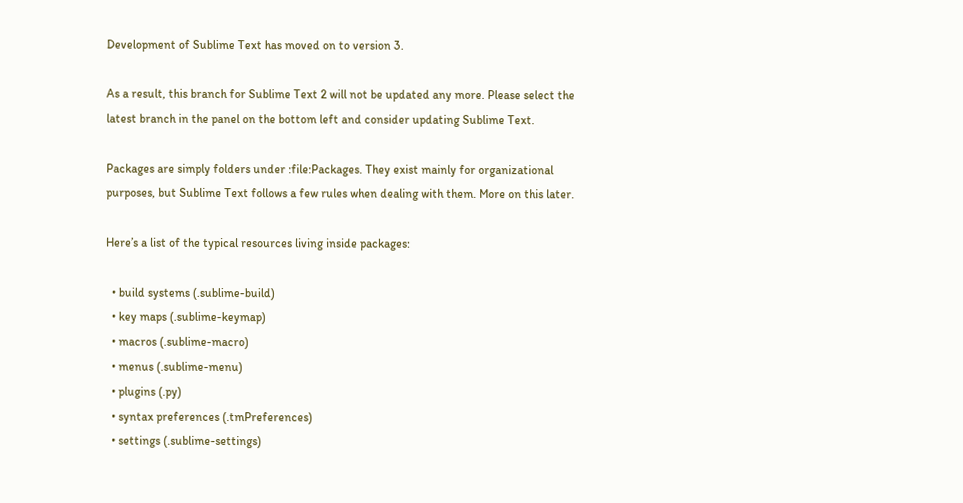Development of Sublime Text has moved on to version 3.

As a result, this branch for Sublime Text 2 will not be updated any more. Please select the latest branch in the panel on the bottom left and consider updating Sublime Text.

Packages are simply folders under :file:Packages. They exist mainly for organizational purposes, but Sublime Text follows a few rules when dealing with them. More on this later.

Here’s a list of the typical resources living inside packages:

  • build systems (.sublime-build)
  • key maps (.sublime-keymap)
  • macros (.sublime-macro)
  • menus (.sublime-menu)
  • plugins (.py)
  • syntax preferences (.tmPreferences)
  • settings (.sublime-settings)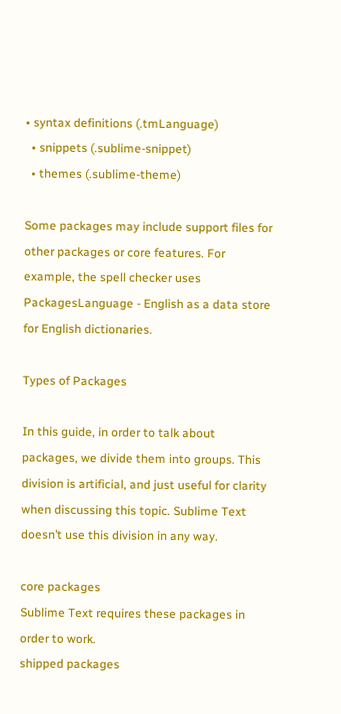• syntax definitions (.tmLanguage)
  • snippets (.sublime-snippet)
  • themes (.sublime-theme)

Some packages may include support files for other packages or core features. For example, the spell checker uses PackagesLanguage - English as a data store for English dictionaries.

Types of Packages

In this guide, in order to talk about packages, we divide them into groups. This division is artificial, and just useful for clarity when discussing this topic. Sublime Text doesn’t use this division in any way.

core packages
Sublime Text requires these packages in order to work.
shipped packages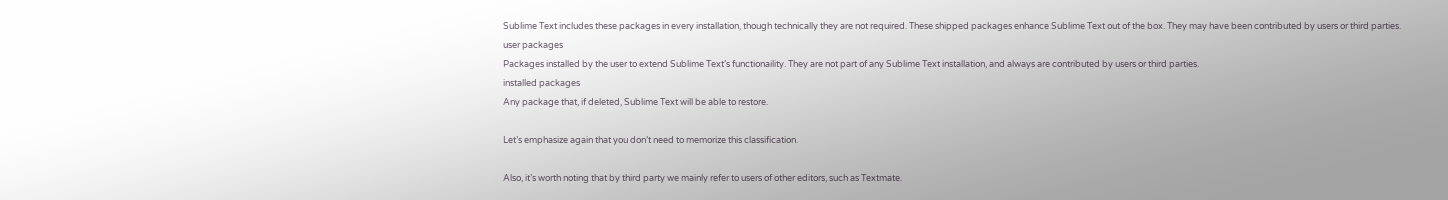Sublime Text includes these packages in every installation, though technically they are not required. These shipped packages enhance Sublime Text out of the box. They may have been contributed by users or third parties.
user packages
Packages installed by the user to extend Sublime Text’s functionaility. They are not part of any Sublime Text installation, and always are contributed by users or third parties.
installed packages
Any package that, if deleted, Sublime Text will be able to restore.

Let’s emphasize again that you don’t need to memorize this classification.

Also, it’s worth noting that by third party we mainly refer to users of other editors, such as Textmate.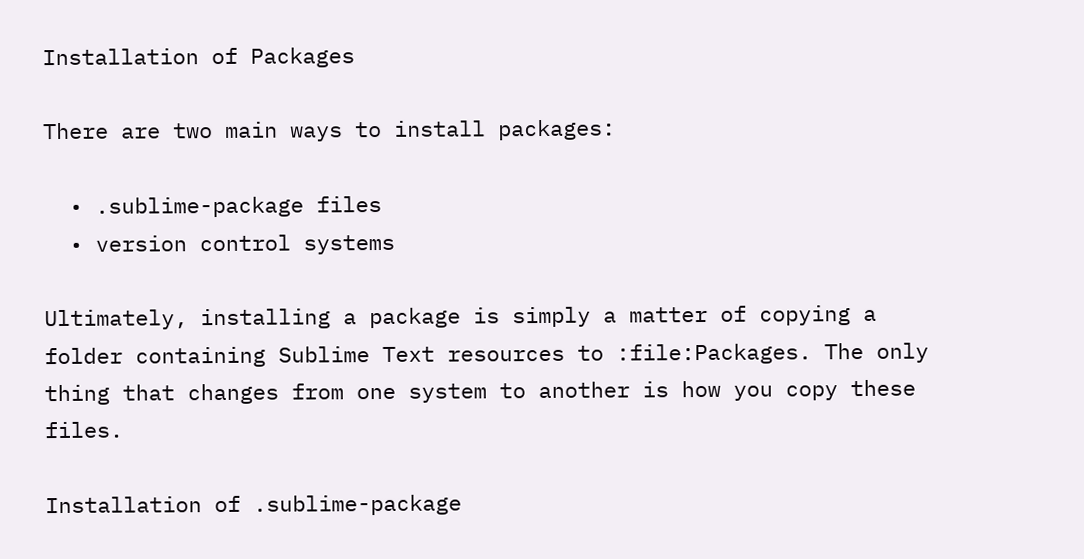Installation of Packages

There are two main ways to install packages:

  • .sublime-package files
  • version control systems

Ultimately, installing a package is simply a matter of copying a folder containing Sublime Text resources to :file:Packages. The only thing that changes from one system to another is how you copy these files.

Installation of .sublime-package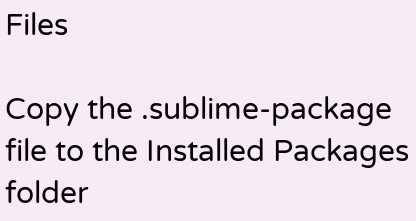Files

Copy the .sublime-package file to the Installed Packages folder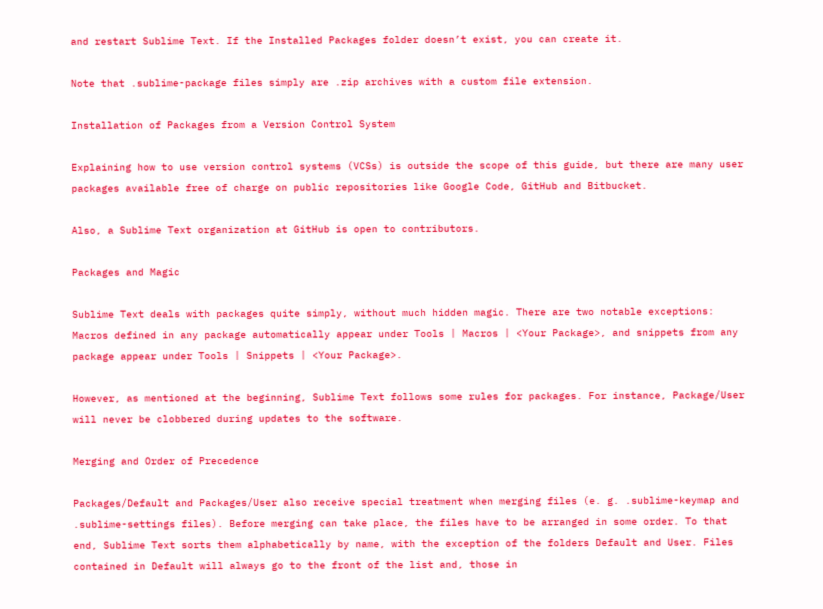and restart Sublime Text. If the Installed Packages folder doesn’t exist, you can create it.

Note that .sublime-package files simply are .zip archives with a custom file extension.

Installation of Packages from a Version Control System

Explaining how to use version control systems (VCSs) is outside the scope of this guide, but there are many user packages available free of charge on public repositories like Google Code, GitHub and Bitbucket.

Also, a Sublime Text organization at GitHub is open to contributors.

Packages and Magic

Sublime Text deals with packages quite simply, without much hidden magic. There are two notable exceptions: Macros defined in any package automatically appear under Tools | Macros | <Your Package>, and snippets from any package appear under Tools | Snippets | <Your Package>.

However, as mentioned at the beginning, Sublime Text follows some rules for packages. For instance, Package/User will never be clobbered during updates to the software.

Merging and Order of Precedence

Packages/Default and Packages/User also receive special treatment when merging files (e. g. .sublime-keymap and .sublime-settings files). Before merging can take place, the files have to be arranged in some order. To that end, Sublime Text sorts them alphabetically by name, with the exception of the folders Default and User. Files contained in Default will always go to the front of the list and, those in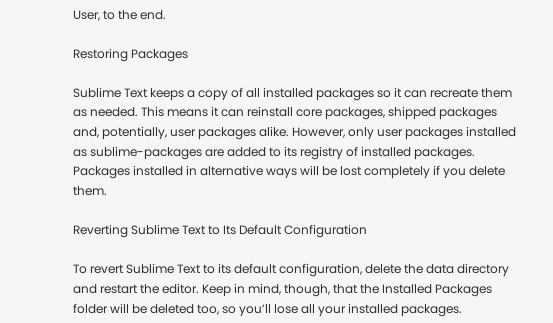User, to the end.

Restoring Packages

Sublime Text keeps a copy of all installed packages so it can recreate them as needed. This means it can reinstall core packages, shipped packages and, potentially, user packages alike. However, only user packages installed as sublime-packages are added to its registry of installed packages. Packages installed in alternative ways will be lost completely if you delete them.

Reverting Sublime Text to Its Default Configuration

To revert Sublime Text to its default configuration, delete the data directory and restart the editor. Keep in mind, though, that the Installed Packages folder will be deleted too, so you’ll lose all your installed packages.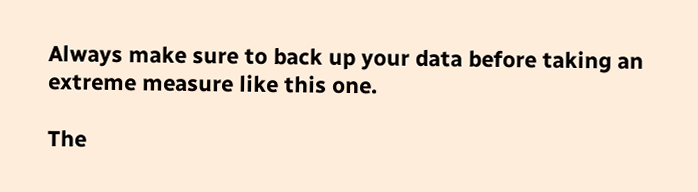Always make sure to back up your data before taking an extreme measure like this one.

The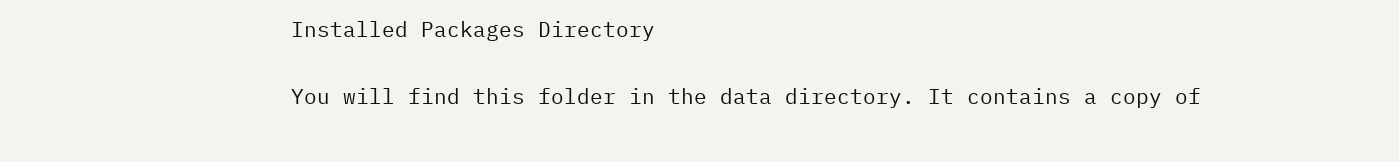Installed Packages Directory

You will find this folder in the data directory. It contains a copy of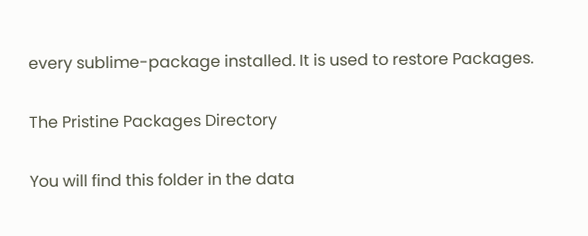every sublime-package installed. It is used to restore Packages.

The Pristine Packages Directory

You will find this folder in the data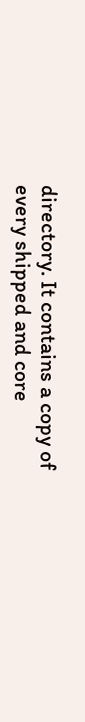directory. It contains a copy of every shipped and core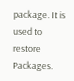package. It is used to restore Packages.